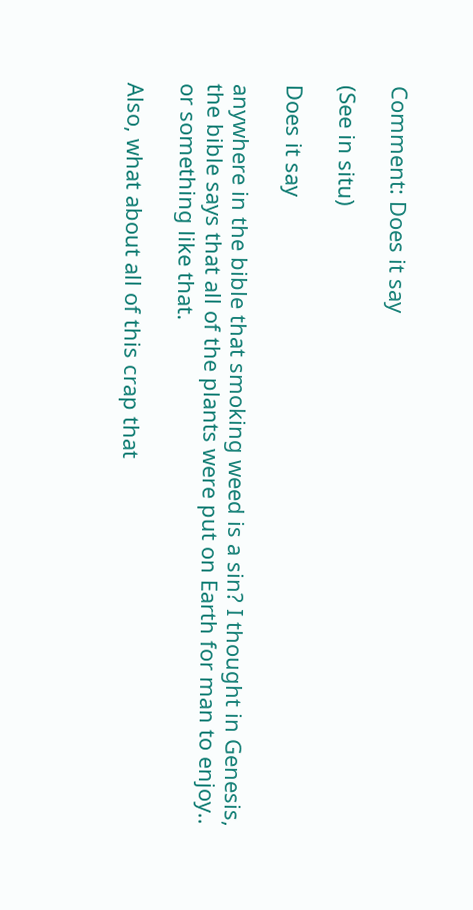Comment: Does it say

(See in situ)

Does it say

anywhere in the bible that smoking weed is a sin? I thought in Genesis, the bible says that all of the plants were put on Earth for man to enjoy.. or something like that.

Also, what about all of this crap that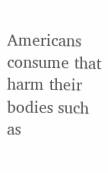Americans consume that harm their bodies such as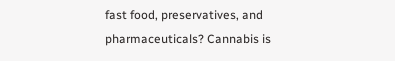fast food, preservatives, and pharmaceuticals? Cannabis is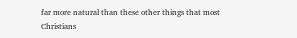far more natural than these other things that most Christians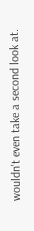wouldn't even take a second look at.